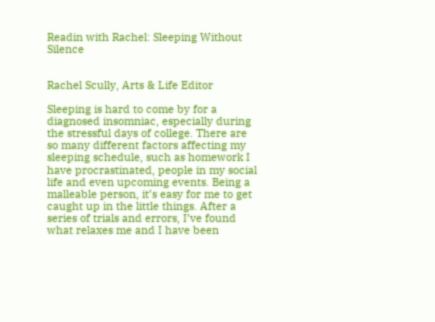Readin with Rachel: Sleeping Without Silence


Rachel Scully, Arts & Life Editor

Sleeping is hard to come by for a diagnosed insomniac, especially during the stressful days of college. There are so many different factors affecting my sleeping schedule, such as homework I have procrastinated, people in my social life and even upcoming events. Being a malleable person, it’s easy for me to get caught up in the little things. After a series of trials and errors, I’ve found what relaxes me and I have been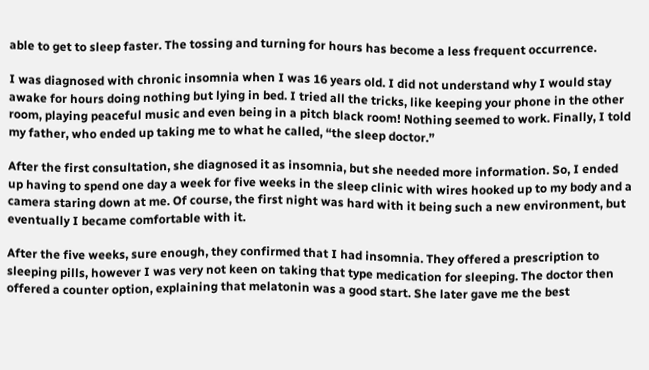able to get to sleep faster. The tossing and turning for hours has become a less frequent occurrence.

I was diagnosed with chronic insomnia when I was 16 years old. I did not understand why I would stay awake for hours doing nothing but lying in bed. I tried all the tricks, like keeping your phone in the other room, playing peaceful music and even being in a pitch black room! Nothing seemed to work. Finally, I told my father, who ended up taking me to what he called, “the sleep doctor.”

After the first consultation, she diagnosed it as insomnia, but she needed more information. So, I ended up having to spend one day a week for five weeks in the sleep clinic with wires hooked up to my body and a camera staring down at me. Of course, the first night was hard with it being such a new environment, but eventually I became comfortable with it.

After the five weeks, sure enough, they confirmed that I had insomnia. They offered a prescription to sleeping pills, however I was very not keen on taking that type medication for sleeping. The doctor then offered a counter option, explaining that melatonin was a good start. She later gave me the best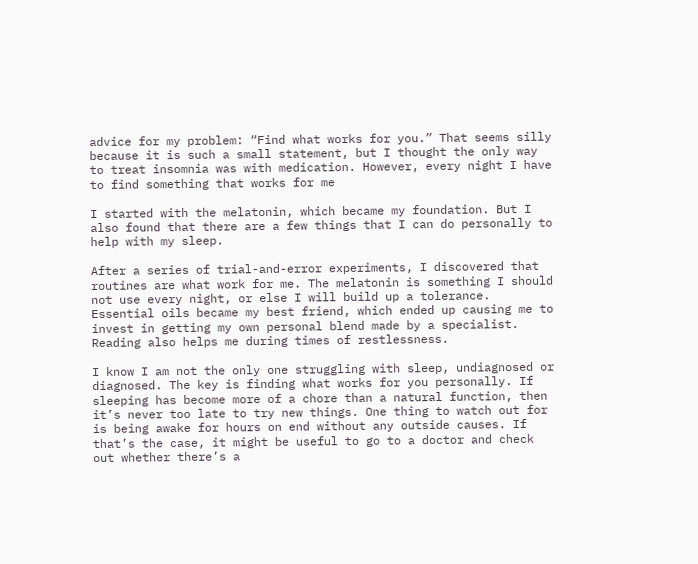advice for my problem: “Find what works for you.” That seems silly because it is such a small statement, but I thought the only way to treat insomnia was with medication. However, every night I have to find something that works for me

I started with the melatonin, which became my foundation. But I also found that there are a few things that I can do personally to help with my sleep.

After a series of trial-and-error experiments, I discovered that routines are what work for me. The melatonin is something I should not use every night, or else I will build up a tolerance. Essential oils became my best friend, which ended up causing me to invest in getting my own personal blend made by a specialist. Reading also helps me during times of restlessness.

I know I am not the only one struggling with sleep, undiagnosed or diagnosed. The key is finding what works for you personally. If sleeping has become more of a chore than a natural function, then it’s never too late to try new things. One thing to watch out for is being awake for hours on end without any outside causes. If that’s the case, it might be useful to go to a doctor and check out whether there’s a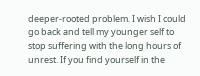deeper-rooted problem. I wish I could go back and tell my younger self to stop suffering with the long hours of unrest. If you find yourself in the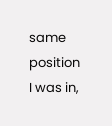same position I was in,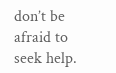don’t be afraid to seek help.